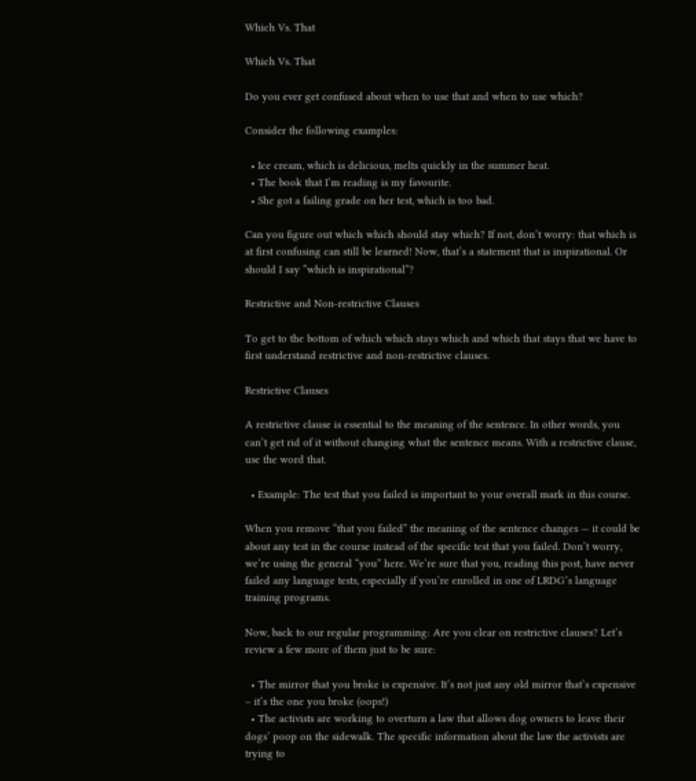Which Vs. That

Which Vs. That

Do you ever get confused about when to use that and when to use which?

Consider the following examples:

  • Ice cream, which is delicious, melts quickly in the summer heat.
  • The book that I’m reading is my favourite.
  • She got a failing grade on her test, which is too bad.

Can you figure out which which should stay which? If not, don’t worry: that which is at first confusing can still be learned! Now, that’s a statement that is inspirational. Or should I say “which is inspirational”?

Restrictive and Non-restrictive Clauses

To get to the bottom of which which stays which and which that stays that we have to first understand restrictive and non-restrictive clauses.

Restrictive Clauses

A restrictive clause is essential to the meaning of the sentence. In other words, you can’t get rid of it without changing what the sentence means. With a restrictive clause, use the word that.

  • Example: The test that you failed is important to your overall mark in this course.

When you remove “that you failed” the meaning of the sentence changes — it could be about any test in the course instead of the specific test that you failed. Don’t worry, we’re using the general “you” here. We’re sure that you, reading this post, have never failed any language tests, especially if you’re enrolled in one of LRDG’s language training programs.

Now, back to our regular programming: Are you clear on restrictive clauses? Let’s review a few more of them just to be sure:

  • The mirror that you broke is expensive. It’s not just any old mirror that’s expensive – it’s the one you broke (oops!)
  • The activists are working to overturn a law that allows dog owners to leave their dogs’ poop on the sidewalk. The specific information about the law the activists are trying to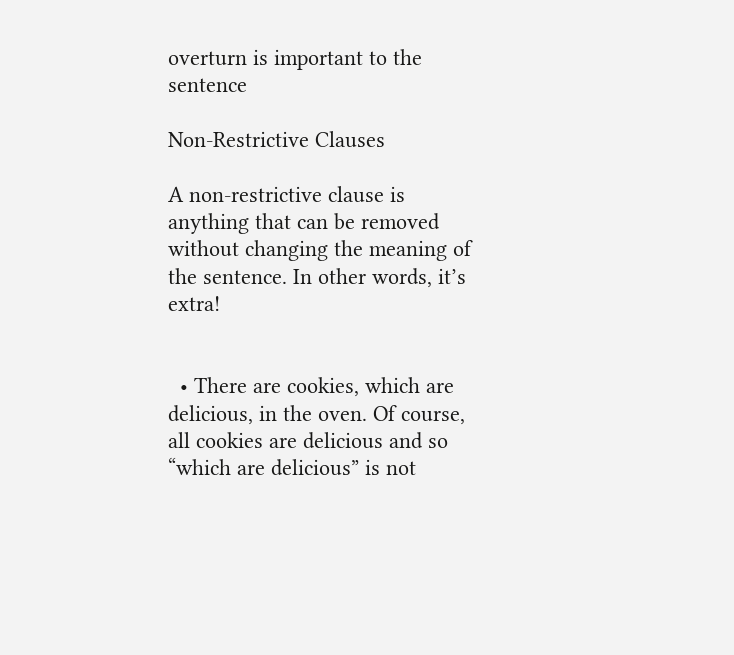overturn is important to the sentence

Non-Restrictive Clauses

A non-restrictive clause is anything that can be removed without changing the meaning of the sentence. In other words, it’s extra!


  • There are cookies, which are delicious, in the oven. Of course, all cookies are delicious and so “which are delicious” is not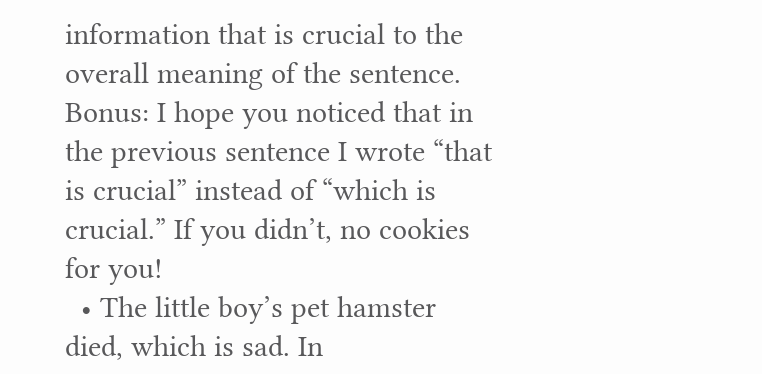information that is crucial to the overall meaning of the sentence. Bonus: I hope you noticed that in the previous sentence I wrote “that is crucial” instead of “which is crucial.” If you didn’t, no cookies for you!
  • The little boy’s pet hamster died, which is sad. In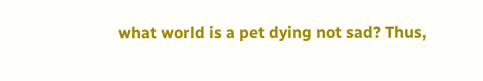what world is a pet dying not sad? Thus,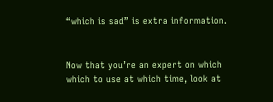“which is sad” is extra information.


Now that you’re an expert on which which to use at which time, look at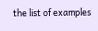the list of examples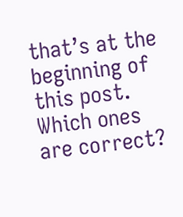that’s at the beginning of this post. Which ones are correct?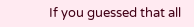If you guessed that all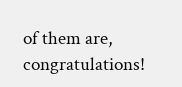of them are, congratulations!